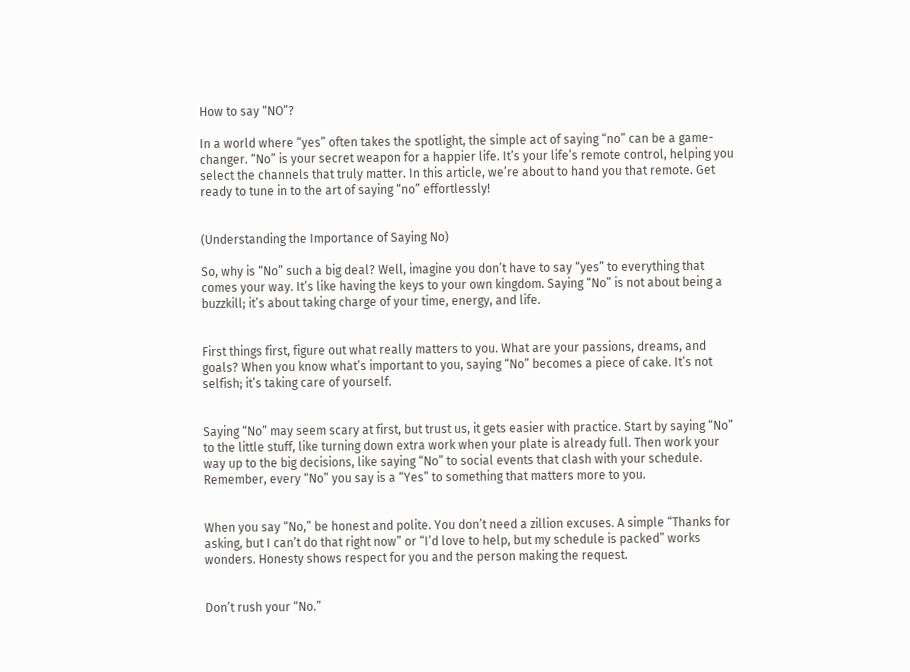How to say “NO”?

In a world where “yes” often takes the spotlight, the simple act of saying “no” can be a game-changer. “No” is your secret weapon for a happier life. It’s your life’s remote control, helping you select the channels that truly matter. In this article, we’re about to hand you that remote. Get ready to tune in to the art of saying “no” effortlessly!


(Understanding the Importance of Saying No)

So, why is “No” such a big deal? Well, imagine you don’t have to say “yes” to everything that comes your way. It’s like having the keys to your own kingdom. Saying “No” is not about being a buzzkill; it’s about taking charge of your time, energy, and life.


First things first, figure out what really matters to you. What are your passions, dreams, and goals? When you know what’s important to you, saying “No” becomes a piece of cake. It’s not selfish; it’s taking care of yourself.


Saying “No” may seem scary at first, but trust us, it gets easier with practice. Start by saying “No” to the little stuff, like turning down extra work when your plate is already full. Then work your way up to the big decisions, like saying “No” to social events that clash with your schedule. Remember, every “No” you say is a “Yes” to something that matters more to you.


When you say “No,” be honest and polite. You don’t need a zillion excuses. A simple “Thanks for asking, but I can’t do that right now” or “I’d love to help, but my schedule is packed” works wonders. Honesty shows respect for you and the person making the request.


Don’t rush your “No.”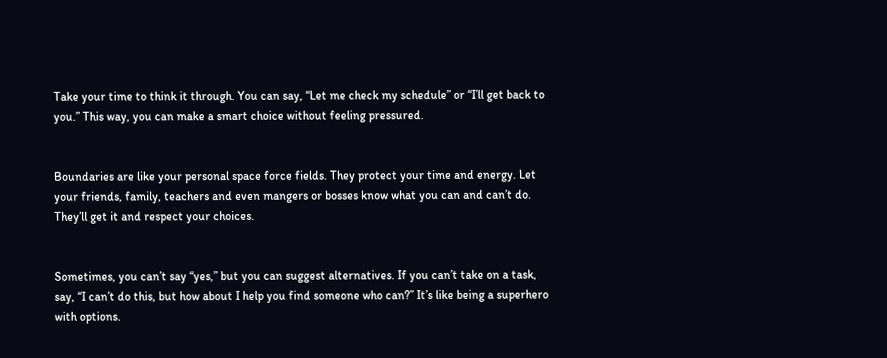Take your time to think it through. You can say, “Let me check my schedule” or “I’ll get back to you.” This way, you can make a smart choice without feeling pressured.


Boundaries are like your personal space force fields. They protect your time and energy. Let your friends, family, teachers and even mangers or bosses know what you can and can’t do. They’ll get it and respect your choices.


Sometimes, you can’t say “yes,” but you can suggest alternatives. If you can’t take on a task, say, “I can’t do this, but how about I help you find someone who can?” It’s like being a superhero with options.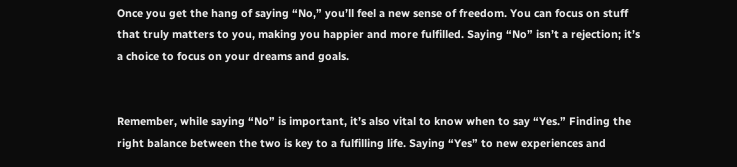Once you get the hang of saying “No,” you’ll feel a new sense of freedom. You can focus on stuff that truly matters to you, making you happier and more fulfilled. Saying “No” isn’t a rejection; it’s a choice to focus on your dreams and goals.


Remember, while saying “No” is important, it’s also vital to know when to say “Yes.” Finding the right balance between the two is key to a fulfilling life. Saying “Yes” to new experiences and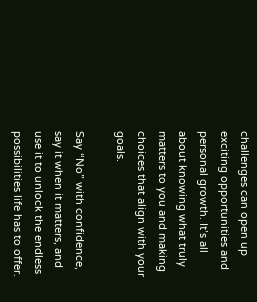challenges can open up exciting opportunities and personal growth. It’s all about knowing what truly matters to you and making choices that align with your goals.

Say “No” with confidence, say it when it matters, and use it to unlock the endless possibilities life has to offer.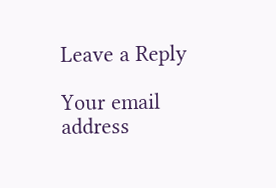Leave a Reply

Your email address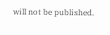will not be published.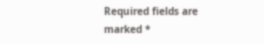Required fields are marked *